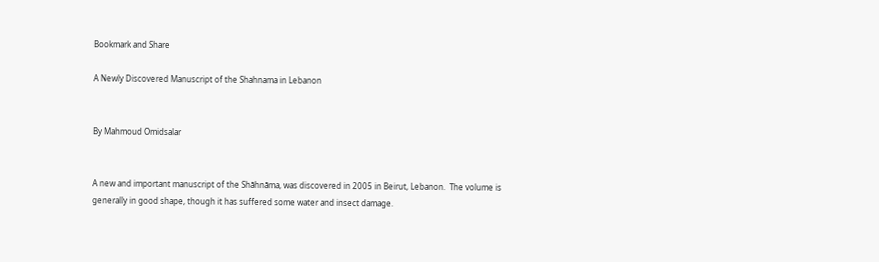Bookmark and Share

A Newly Discovered Manuscript of the Shahnama in Lebanon


By Mahmoud Omidsalar


A new and important manuscript of the Shāhnāma, was discovered in 2005 in Beirut, Lebanon.  The volume is generally in good shape, though it has suffered some water and insect damage.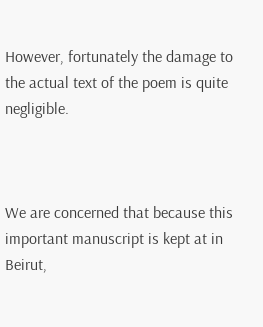However, fortunately the damage to the actual text of the poem is quite negligible.



We are concerned that because this important manuscript is kept at in Beirut,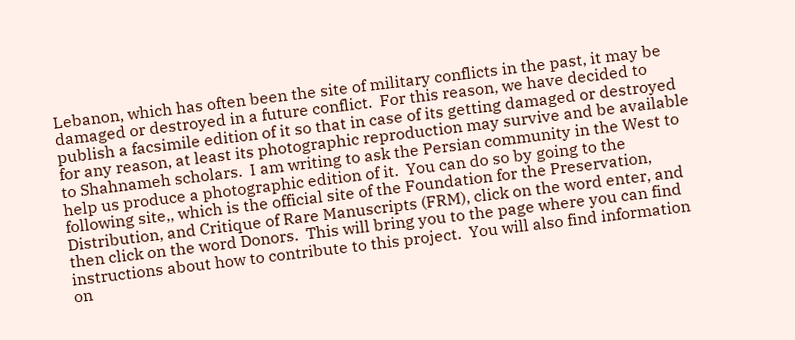Lebanon, which has often been the site of military conflicts in the past, it may be damaged or destroyed in a future conflict.  For this reason, we have decided to publish a facsimile edition of it so that in case of its getting damaged or destroyed for any reason, at least its photographic reproduction may survive and be available to Shahnameh scholars.  I am writing to ask the Persian community in the West to help us produce a photographic edition of it.  You can do so by going to the following site,, which is the official site of the Foundation for the Preservation, Distribution, and Critique of Rare Manuscripts (FRM), click on the word enter, and then click on the word Donors.  This will bring you to the page where you can find instructions about how to contribute to this project.  You will also find information on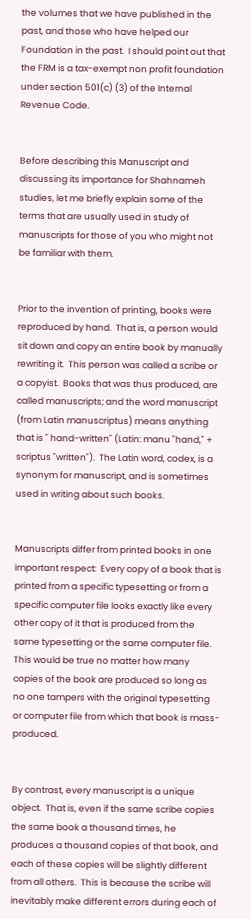the volumes that we have published in the past, and those who have helped our Foundation in the past.  I should point out that the FRM is a tax-exempt non profit foundation under section 501(c) (3) of the Internal Revenue Code.


Before describing this Manuscript and discussing its importance for Shahnameh studies, let me briefly explain some of the terms that are usually used in study of manuscripts for those of you who might not be familiar with them.


Prior to the invention of printing, books were reproduced by hand.  That is, a person would sit down and copy an entire book by manually rewriting it.  This person was called a scribe or a copyist.  Books that was thus produced, are called manuscripts; and the word manuscript (from Latin manuscriptus) means anything that is " hand-written" (Latin: manu "hand," + scriptus "written").  The Latin word, codex, is a synonym for manuscript, and is sometimes used in writing about such books.


Manuscripts differ from printed books in one important respect:  Every copy of a book that is printed from a specific typesetting or from a specific computer file looks exactly like every other copy of it that is produced from the same typesetting or the same computer file.  This would be true no matter how many copies of the book are produced so long as no one tampers with the original typesetting or computer file from which that book is mass-produced.


By contrast, every manuscript is a unique object.  That is, even if the same scribe copies the same book a thousand times, he produces a thousand copies of that book, and each of these copies will be slightly different from all others.  This is because the scribe will inevitably make different errors during each of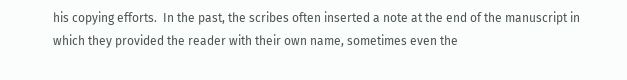his copying efforts.  In the past, the scribes often inserted a note at the end of the manuscript in which they provided the reader with their own name, sometimes even the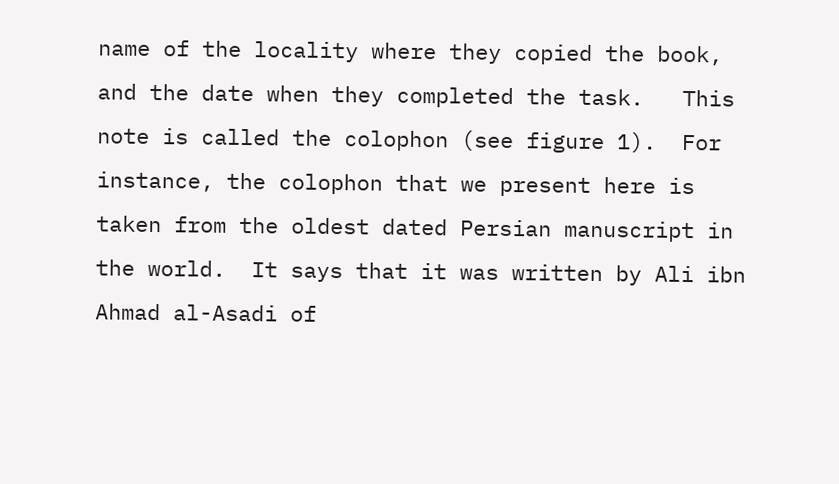name of the locality where they copied the book, and the date when they completed the task.   This note is called the colophon (see figure 1).  For instance, the colophon that we present here is taken from the oldest dated Persian manuscript in the world.  It says that it was written by Ali ibn Ahmad al-Asadi of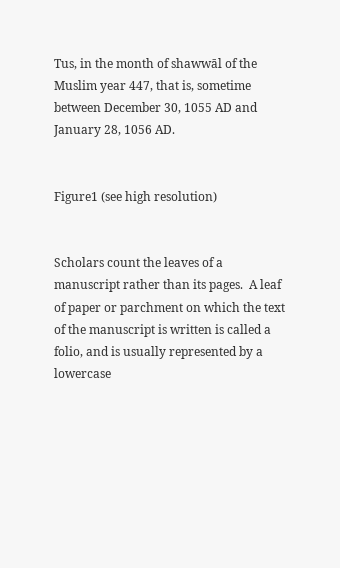Tus, in the month of shawwāl of the Muslim year 447, that is, sometime between December 30, 1055 AD and January 28, 1056 AD.


Figure1 (see high resolution)


Scholars count the leaves of a manuscript rather than its pages.  A leaf of paper or parchment on which the text of the manuscript is written is called a folio, and is usually represented by a lowercase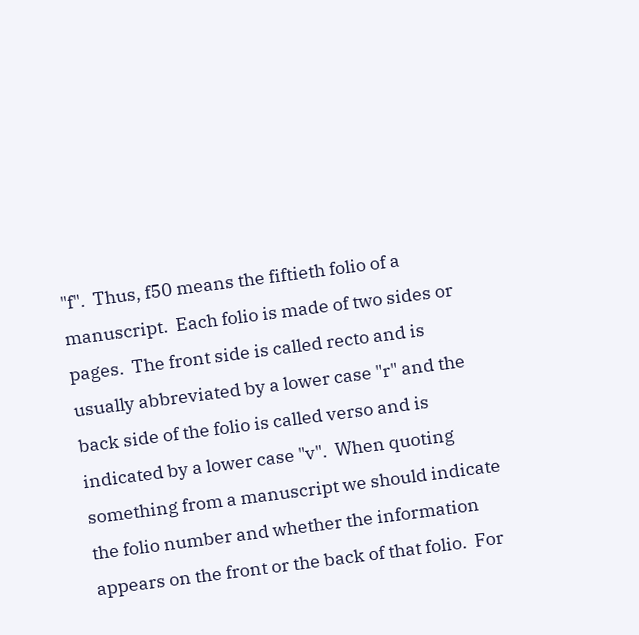"f".  Thus, f50 means the fiftieth folio of a manuscript.  Each folio is made of two sides or pages.  The front side is called recto and is usually abbreviated by a lower case "r" and the back side of the folio is called verso and is indicated by a lower case "v".  When quoting something from a manuscript we should indicate the folio number and whether the information appears on the front or the back of that folio.  For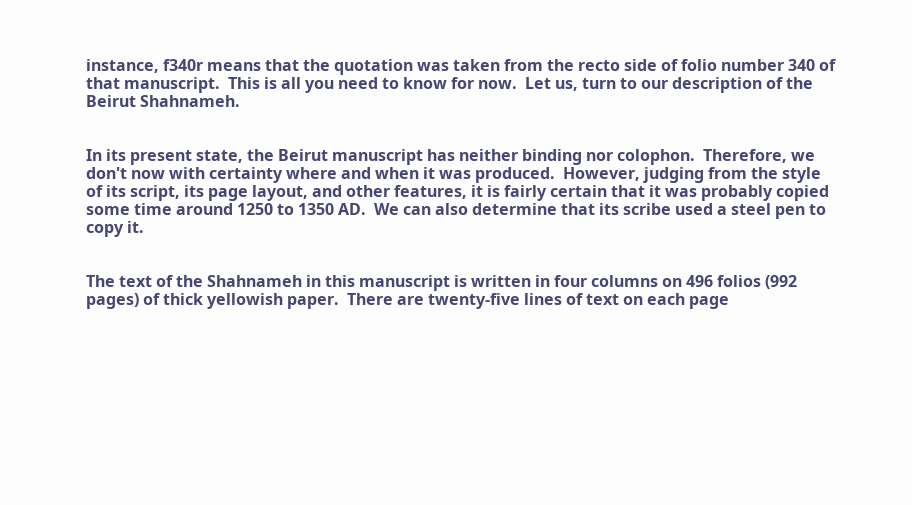instance, f340r means that the quotation was taken from the recto side of folio number 340 of that manuscript.  This is all you need to know for now.  Let us, turn to our description of the Beirut Shahnameh.


In its present state, the Beirut manuscript has neither binding nor colophon.  Therefore, we don't now with certainty where and when it was produced.  However, judging from the style of its script, its page layout, and other features, it is fairly certain that it was probably copied some time around 1250 to 1350 AD.  We can also determine that its scribe used a steel pen to copy it.


The text of the Shahnameh in this manuscript is written in four columns on 496 folios (992 pages) of thick yellowish paper.  There are twenty-five lines of text on each page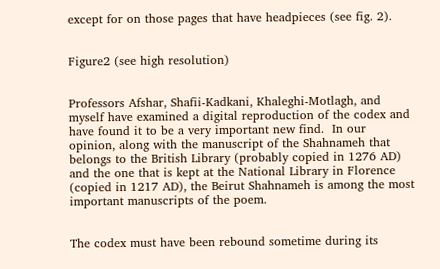except for on those pages that have headpieces (see fig. 2).


Figure2 (see high resolution)


Professors Afshar, Shafii-Kadkani, Khaleghi-Motlagh, and myself have examined a digital reproduction of the codex and have found it to be a very important new find.  In our opinion, along with the manuscript of the Shahnameh that belongs to the British Library (probably copied in 1276 AD) and the one that is kept at the National Library in Florence (copied in 1217 AD), the Beirut Shahnameh is among the most important manuscripts of the poem.


The codex must have been rebound sometime during its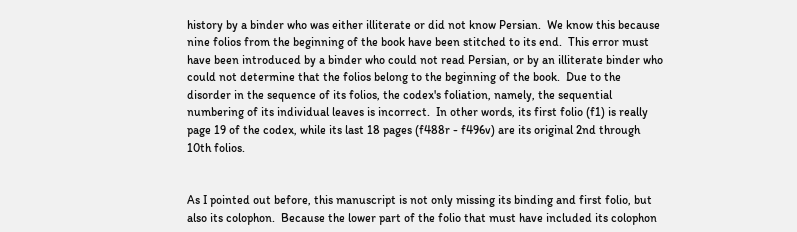history by a binder who was either illiterate or did not know Persian.  We know this because nine folios from the beginning of the book have been stitched to its end.  This error must have been introduced by a binder who could not read Persian, or by an illiterate binder who could not determine that the folios belong to the beginning of the book.  Due to the disorder in the sequence of its folios, the codex's foliation, namely, the sequential numbering of its individual leaves is incorrect.  In other words, its first folio (f1) is really page 19 of the codex, while its last 18 pages (f488r - f496v) are its original 2nd through 10th folios.


As I pointed out before, this manuscript is not only missing its binding and first folio, but also its colophon.  Because the lower part of the folio that must have included its colophon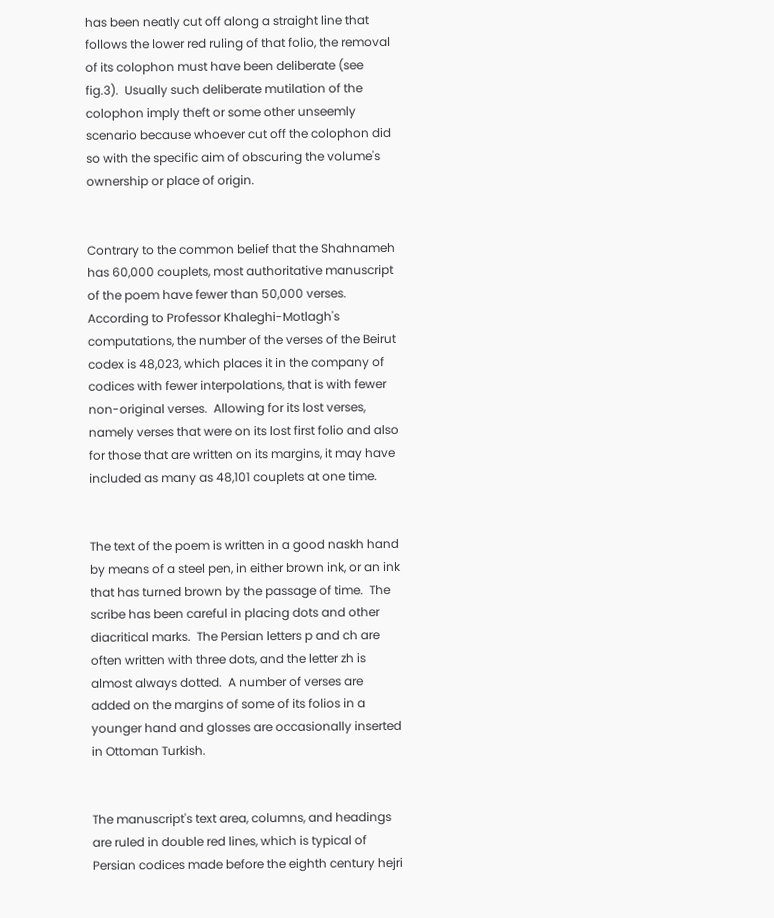has been neatly cut off along a straight line that follows the lower red ruling of that folio, the removal of its colophon must have been deliberate (see fig.3).  Usually such deliberate mutilation of the colophon imply theft or some other unseemly scenario because whoever cut off the colophon did so with the specific aim of obscuring the volume's ownership or place of origin.


Contrary to the common belief that the Shahnameh has 60,000 couplets, most authoritative manuscript of the poem have fewer than 50,000 verses.  According to Professor Khaleghi-Motlagh's computations, the number of the verses of the Beirut codex is 48,023, which places it in the company of codices with fewer interpolations, that is with fewer non-original verses.  Allowing for its lost verses, namely verses that were on its lost first folio and also for those that are written on its margins, it may have included as many as 48,101 couplets at one time.


The text of the poem is written in a good naskh hand by means of a steel pen, in either brown ink, or an ink that has turned brown by the passage of time.  The scribe has been careful in placing dots and other diacritical marks.  The Persian letters p and ch are often written with three dots, and the letter zh is almost always dotted.  A number of verses are added on the margins of some of its folios in a younger hand and glosses are occasionally inserted in Ottoman Turkish.


The manuscript's text area, columns, and headings are ruled in double red lines, which is typical of Persian codices made before the eighth century hejri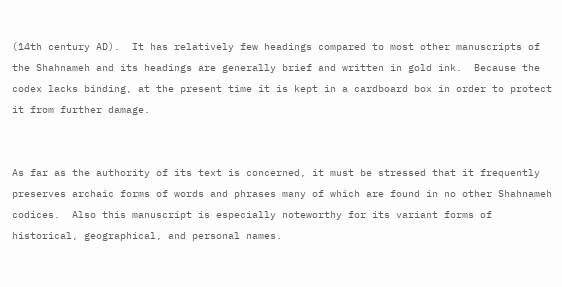(14th century AD).  It has relatively few headings compared to most other manuscripts of the Shahnameh and its headings are generally brief and written in gold ink.  Because the codex lacks binding, at the present time it is kept in a cardboard box in order to protect it from further damage.


As far as the authority of its text is concerned, it must be stressed that it frequently preserves archaic forms of words and phrases many of which are found in no other Shahnameh codices.  Also this manuscript is especially noteworthy for its variant forms of historical, geographical, and personal names.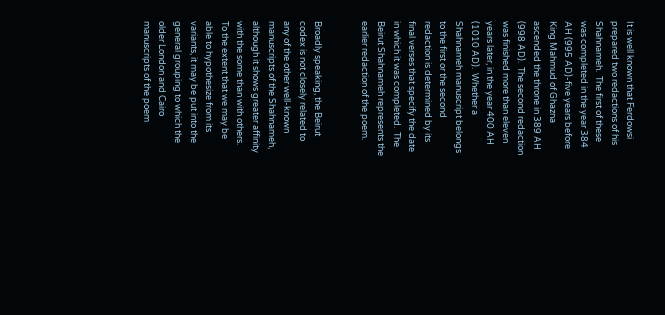It is well known that Ferdowsi prepared two redactions of his Shahnameh.  The first of these was completed in the year 384 AH (995 AD)-five years before King Mahmud of Ghazna ascended the throne in 389 AH (998 AD).  The second redaction was finished more than eleven years later, in the year 400 AH (1010 AD).  Whether a Shahnameh manuscript belongs to the first or the second redaction is determined by its final verses that specify the date in which it was completed.  The Beirut Shahnameh represents the earlier redaction of the poem.


Broadly speaking, the Beirut codex is not closely related to any of the other well-known manuscripts of the Shahnameh, although it shows greater affinity with the some than with others.  To the extent that we may be able to hypothesize from its variants, it may be put into the general grouping to which the older London and Cairo manuscripts of the poem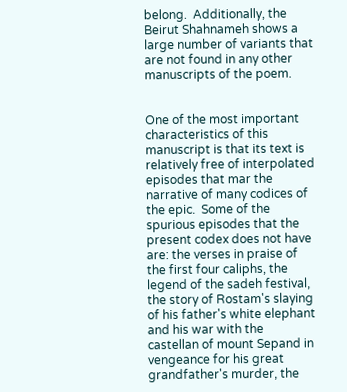belong.  Additionally, the Beirut Shahnameh shows a large number of variants that are not found in any other manuscripts of the poem.


One of the most important characteristics of this manuscript is that its text is relatively free of interpolated episodes that mar the narrative of many codices of the epic.  Some of the spurious episodes that the present codex does not have are: the verses in praise of the first four caliphs, the legend of the sadeh festival, the story of Rostam's slaying of his father's white elephant and his war with the castellan of mount Sepand in vengeance for his great grandfather's murder, the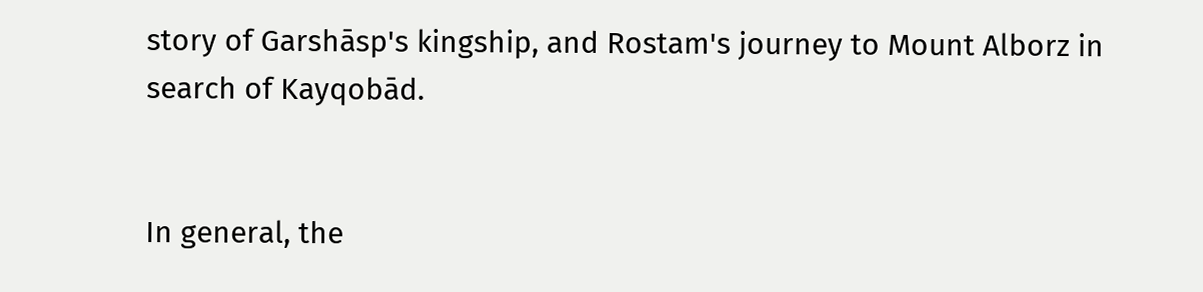story of Garshāsp's kingship, and Rostam's journey to Mount Alborz in search of Kayqobād.


In general, the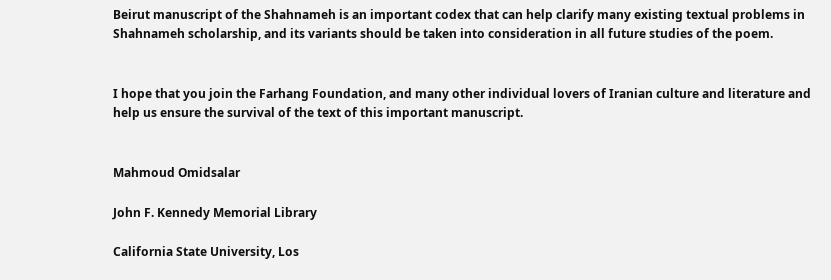Beirut manuscript of the Shahnameh is an important codex that can help clarify many existing textual problems in Shahnameh scholarship, and its variants should be taken into consideration in all future studies of the poem.


I hope that you join the Farhang Foundation, and many other individual lovers of Iranian culture and literature and help us ensure the survival of the text of this important manuscript.


Mahmoud Omidsalar

John F. Kennedy Memorial Library

California State University, Los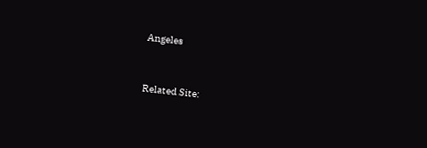Angeles


Related Site: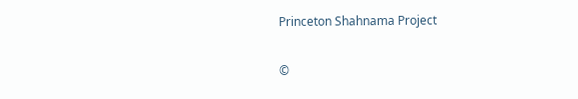Princeton Shahnama Project

©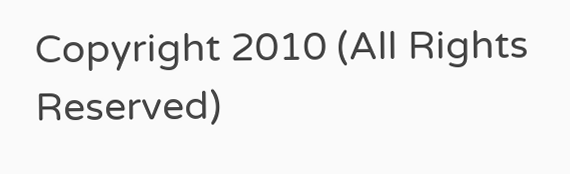Copyright 2010 (All Rights Reserved)